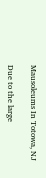Mausoleums In Totowa, NJ

Due to the large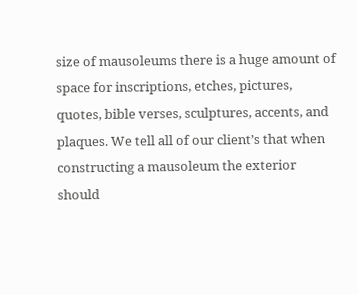size of mausoleums there is a huge amount of space for inscriptions, etches, pictures, quotes, bible verses, sculptures, accents, and plaques. We tell all of our client’s that when constructing a mausoleum the exterior should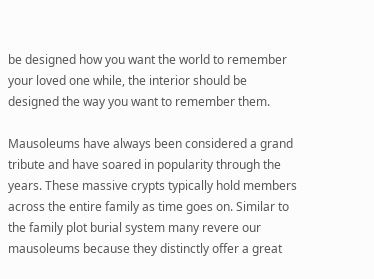be designed how you want the world to remember your loved one while, the interior should be designed the way you want to remember them.

Mausoleums have always been considered a grand tribute and have soared in popularity through the years. These massive crypts typically hold members across the entire family as time goes on. Similar to the family plot burial system many revere our mausoleums because they distinctly offer a great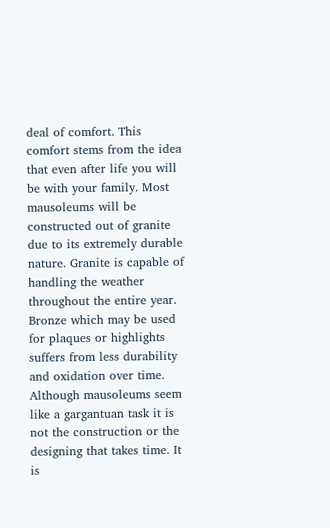deal of comfort. This comfort stems from the idea that even after life you will be with your family. Most mausoleums will be constructed out of granite due to its extremely durable nature. Granite is capable of handling the weather throughout the entire year. Bronze which may be used for plaques or highlights suffers from less durability and oxidation over time.  Although mausoleums seem like a gargantuan task it is not the construction or the designing that takes time. It is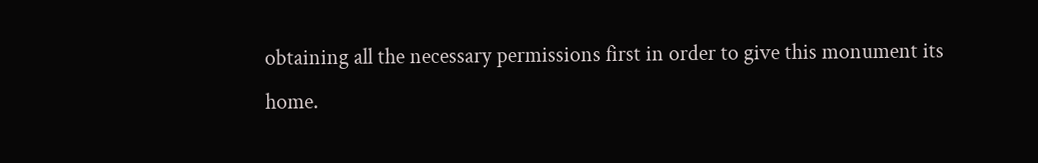obtaining all the necessary permissions first in order to give this monument its home.